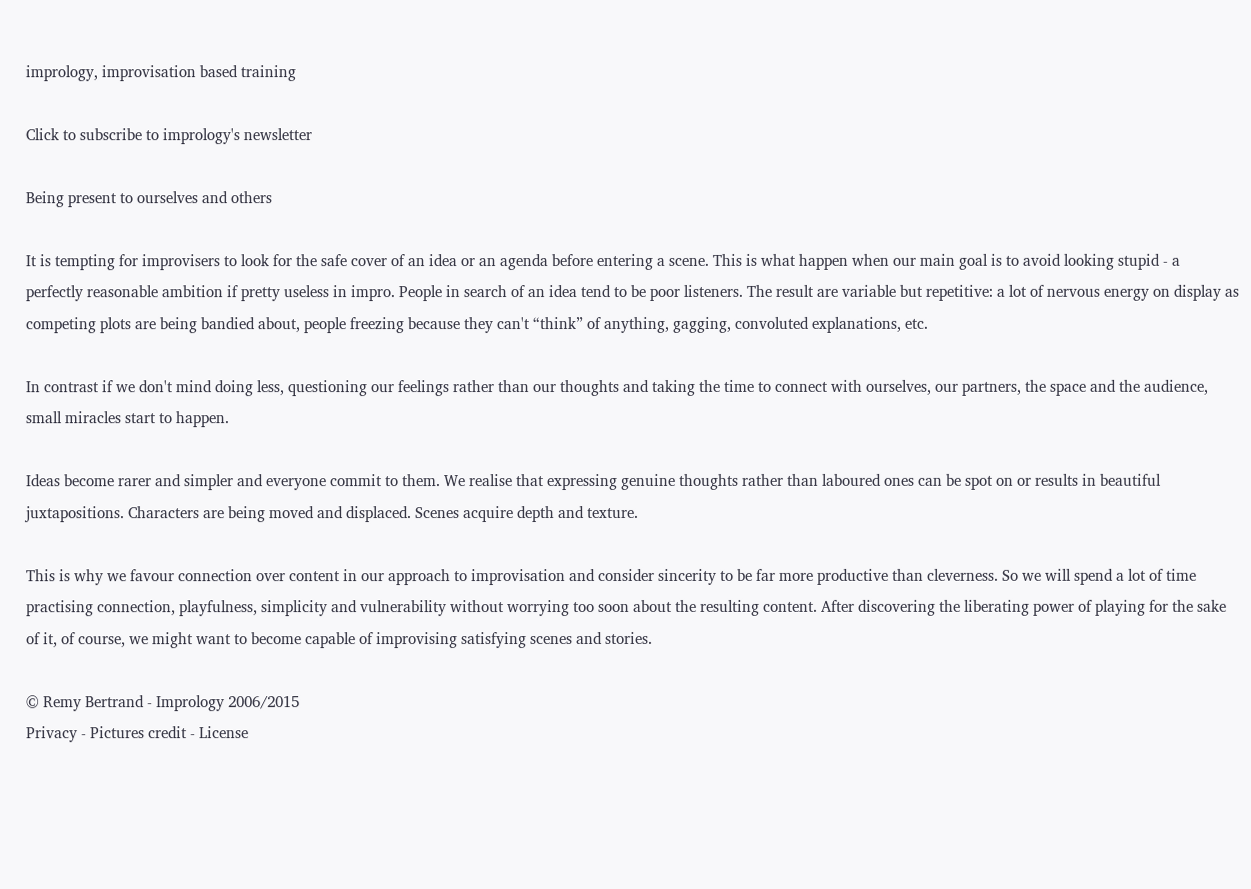imprology, improvisation based training

Click to subscribe to imprology's newsletter

Being present to ourselves and others

It is tempting for improvisers to look for the safe cover of an idea or an agenda before entering a scene. This is what happen when our main goal is to avoid looking stupid - a perfectly reasonable ambition if pretty useless in impro. People in search of an idea tend to be poor listeners. The result are variable but repetitive: a lot of nervous energy on display as competing plots are being bandied about, people freezing because they can't “think” of anything, gagging, convoluted explanations, etc.

In contrast if we don't mind doing less, questioning our feelings rather than our thoughts and taking the time to connect with ourselves, our partners, the space and the audience, small miracles start to happen.

Ideas become rarer and simpler and everyone commit to them. We realise that expressing genuine thoughts rather than laboured ones can be spot on or results in beautiful juxtapositions. Characters are being moved and displaced. Scenes acquire depth and texture.

This is why we favour connection over content in our approach to improvisation and consider sincerity to be far more productive than cleverness. So we will spend a lot of time practising connection, playfulness, simplicity and vulnerability without worrying too soon about the resulting content. After discovering the liberating power of playing for the sake of it, of course, we might want to become capable of improvising satisfying scenes and stories.

© Remy Bertrand - Imprology 2006/2015
Privacy - Pictures credit - License